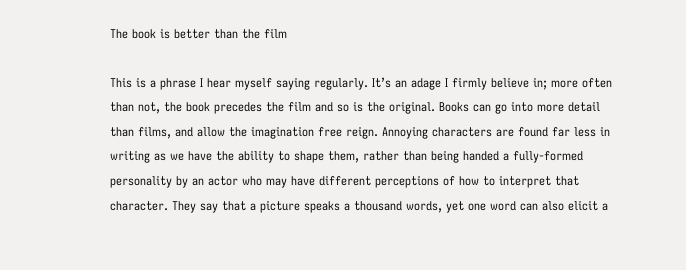The book is better than the film

This is a phrase I hear myself saying regularly. It’s an adage I firmly believe in; more often than not, the book precedes the film and so is the original. Books can go into more detail than films, and allow the imagination free reign. Annoying characters are found far less in writing as we have the ability to shape them, rather than being handed a fully-formed personality by an actor who may have different perceptions of how to interpret that character. They say that a picture speaks a thousand words, yet one word can also elicit a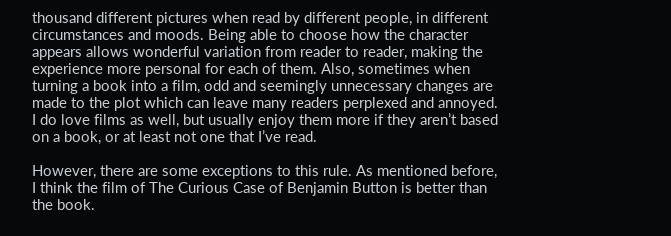thousand different pictures when read by different people, in different circumstances and moods. Being able to choose how the character appears allows wonderful variation from reader to reader, making the experience more personal for each of them. Also, sometimes when turning a book into a film, odd and seemingly unnecessary changes are made to the plot which can leave many readers perplexed and annoyed. I do love films as well, but usually enjoy them more if they aren’t based on a book, or at least not one that I’ve read.

However, there are some exceptions to this rule. As mentioned before, I think the film of The Curious Case of Benjamin Button is better than the book.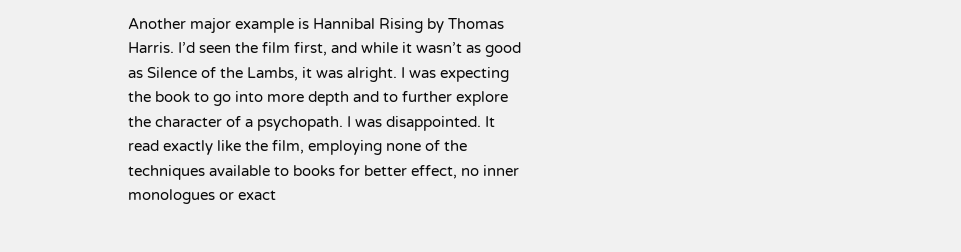Another major example is Hannibal Rising by Thomas Harris. I’d seen the film first, and while it wasn’t as good as Silence of the Lambs, it was alright. I was expecting the book to go into more depth and to further explore the character of a psychopath. I was disappointed. It read exactly like the film, employing none of the techniques available to books for better effect, no inner monologues or exact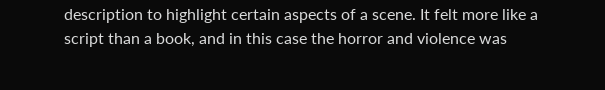description to highlight certain aspects of a scene. It felt more like a script than a book, and in this case the horror and violence was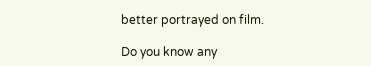better portrayed on film.

Do you know any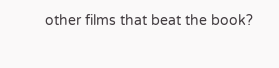other films that beat the book?